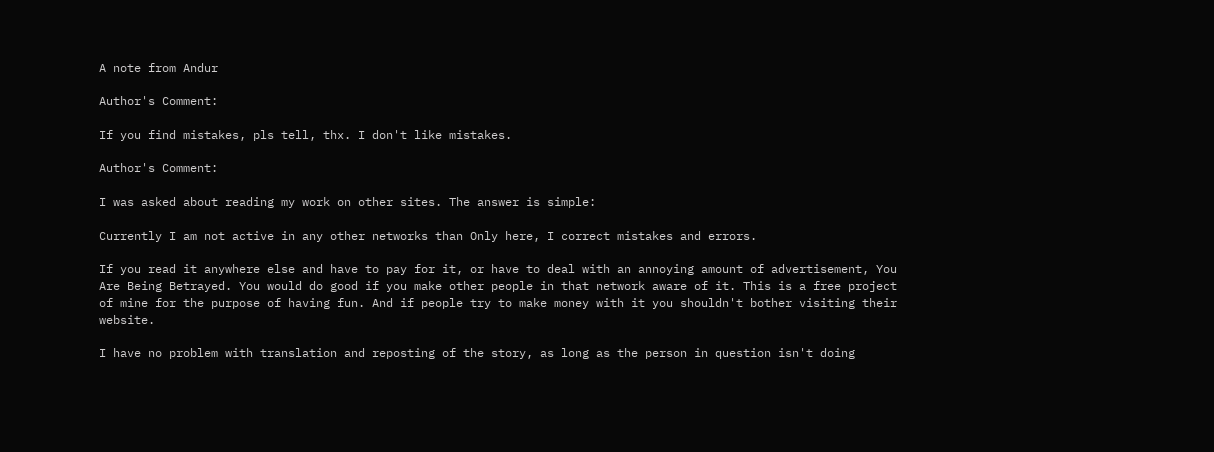A note from Andur

Author's Comment:

If you find mistakes, pls tell, thx. I don't like mistakes.

Author's Comment:

I was asked about reading my work on other sites. The answer is simple:

Currently I am not active in any other networks than Only here, I correct mistakes and errors.

If you read it anywhere else and have to pay for it, or have to deal with an annoying amount of advertisement, You Are Being Betrayed. You would do good if you make other people in that network aware of it. This is a free project of mine for the purpose of having fun. And if people try to make money with it you shouldn't bother visiting their website.

I have no problem with translation and reposting of the story, as long as the person in question isn't doing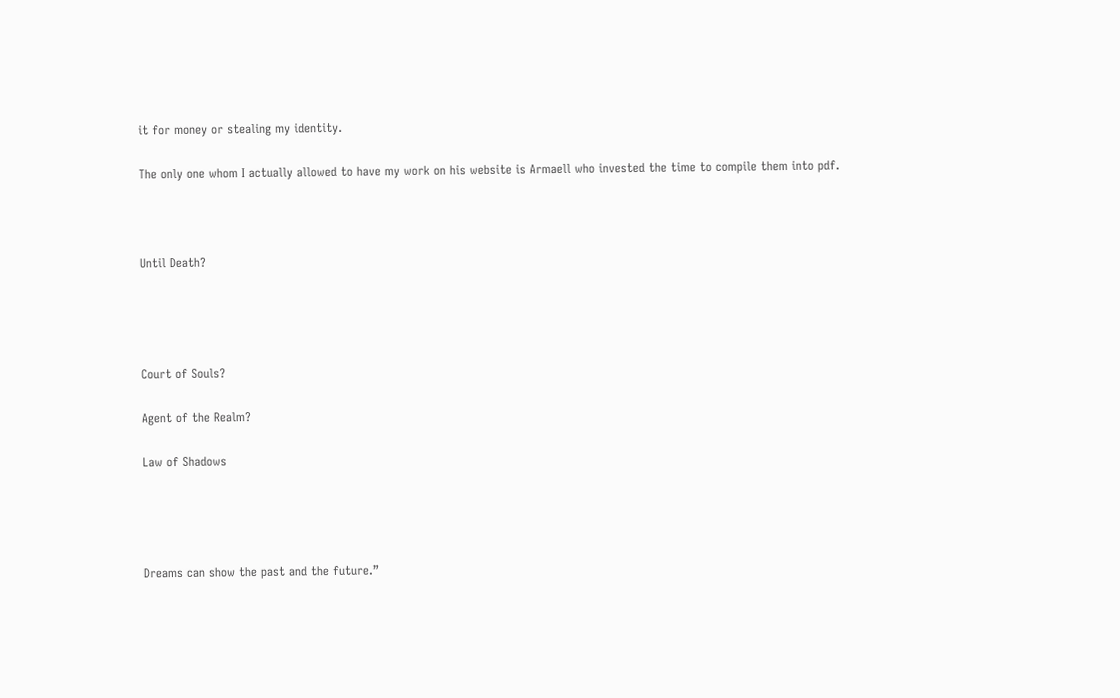it for money or stealing my identity.

The only one whom I actually allowed to have my work on his website is Armaell who invested the time to compile them into pdf.



Until Death?




Court of Souls?

Agent of the Realm?

Law of Shadows




Dreams can show the past and the future.”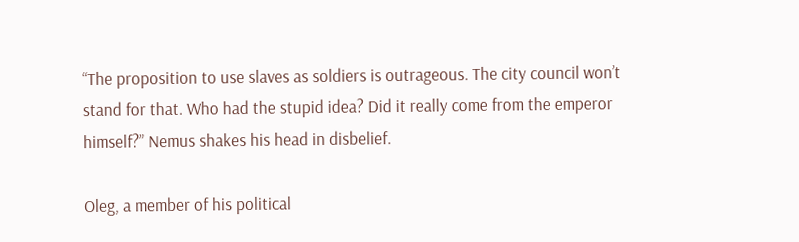“The proposition to use slaves as soldiers is outrageous. The city council won’t stand for that. Who had the stupid idea? Did it really come from the emperor himself?” Nemus shakes his head in disbelief.

Oleg, a member of his political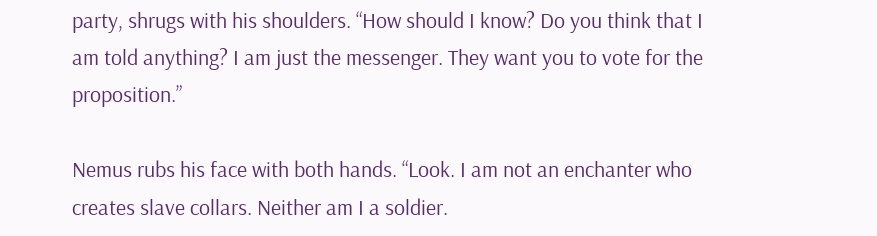party, shrugs with his shoulders. “How should I know? Do you think that I am told anything? I am just the messenger. They want you to vote for the proposition.”

Nemus rubs his face with both hands. “Look. I am not an enchanter who creates slave collars. Neither am I a soldier.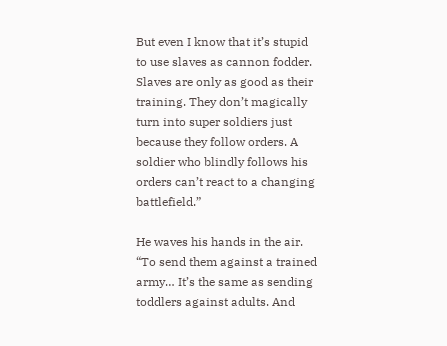But even I know that it’s stupid to use slaves as cannon fodder. Slaves are only as good as their training. They don’t magically turn into super soldiers just because they follow orders. A soldier who blindly follows his orders can’t react to a changing battlefield.”

He waves his hands in the air. “To send them against a trained army… It’s the same as sending toddlers against adults. And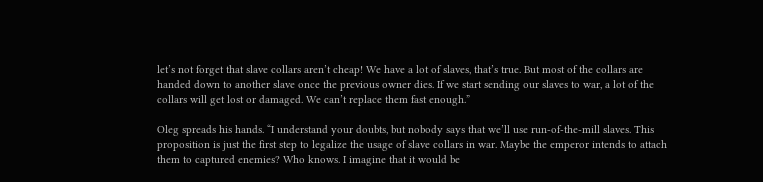let’s not forget that slave collars aren’t cheap! We have a lot of slaves, that’s true. But most of the collars are handed down to another slave once the previous owner dies. If we start sending our slaves to war, a lot of the collars will get lost or damaged. We can’t replace them fast enough.”

Oleg spreads his hands. “I understand your doubts, but nobody says that we’ll use run-of-the-mill slaves. This proposition is just the first step to legalize the usage of slave collars in war. Maybe the emperor intends to attach them to captured enemies? Who knows. I imagine that it would be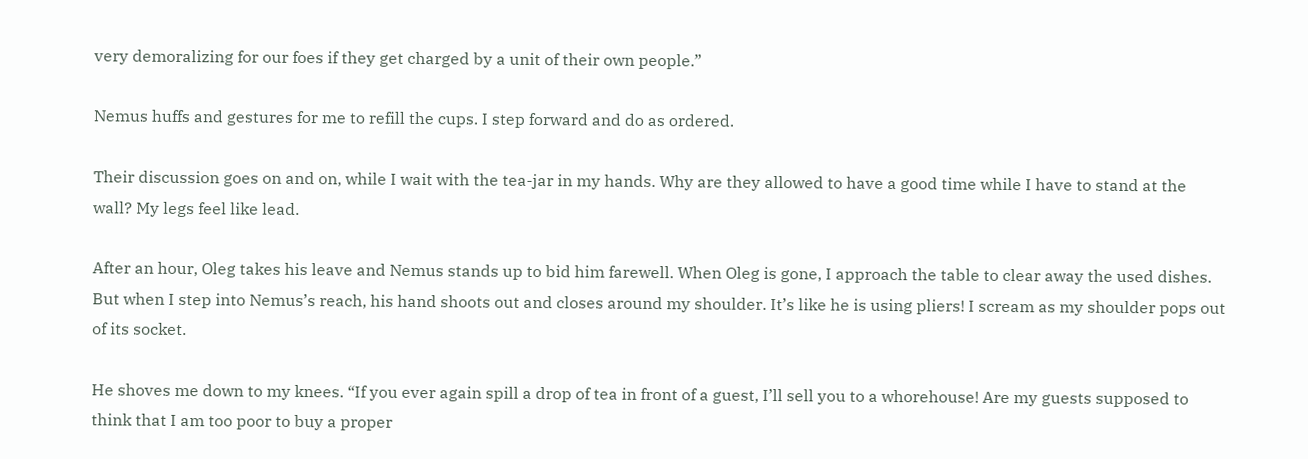very demoralizing for our foes if they get charged by a unit of their own people.”

Nemus huffs and gestures for me to refill the cups. I step forward and do as ordered.

Their discussion goes on and on, while I wait with the tea-jar in my hands. Why are they allowed to have a good time while I have to stand at the wall? My legs feel like lead.

After an hour, Oleg takes his leave and Nemus stands up to bid him farewell. When Oleg is gone, I approach the table to clear away the used dishes. But when I step into Nemus’s reach, his hand shoots out and closes around my shoulder. It’s like he is using pliers! I scream as my shoulder pops out of its socket.

He shoves me down to my knees. “If you ever again spill a drop of tea in front of a guest, I’ll sell you to a whorehouse! Are my guests supposed to think that I am too poor to buy a proper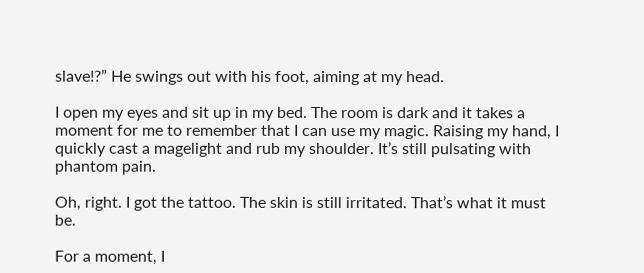slave!?” He swings out with his foot, aiming at my head.

I open my eyes and sit up in my bed. The room is dark and it takes a moment for me to remember that I can use my magic. Raising my hand, I quickly cast a magelight and rub my shoulder. It’s still pulsating with phantom pain.

Oh, right. I got the tattoo. The skin is still irritated. That’s what it must be.

For a moment, I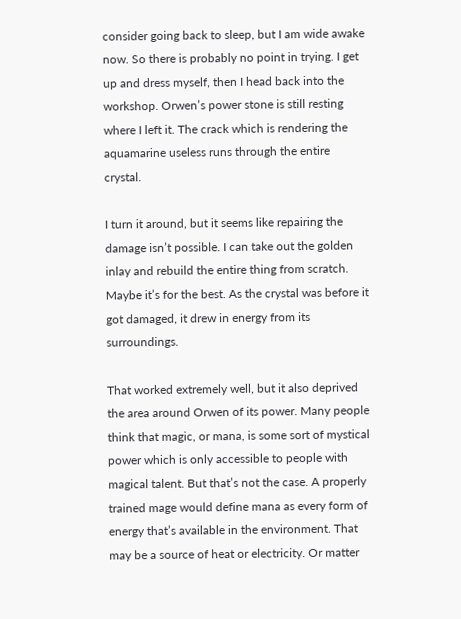consider going back to sleep, but I am wide awake now. So there is probably no point in trying. I get up and dress myself, then I head back into the workshop. Orwen’s power stone is still resting where I left it. The crack which is rendering the aquamarine useless runs through the entire crystal.

I turn it around, but it seems like repairing the damage isn’t possible. I can take out the golden inlay and rebuild the entire thing from scratch. Maybe it’s for the best. As the crystal was before it got damaged, it drew in energy from its surroundings.

That worked extremely well, but it also deprived the area around Orwen of its power. Many people think that magic, or mana, is some sort of mystical power which is only accessible to people with magical talent. But that’s not the case. A properly trained mage would define mana as every form of energy that’s available in the environment. That may be a source of heat or electricity. Or matter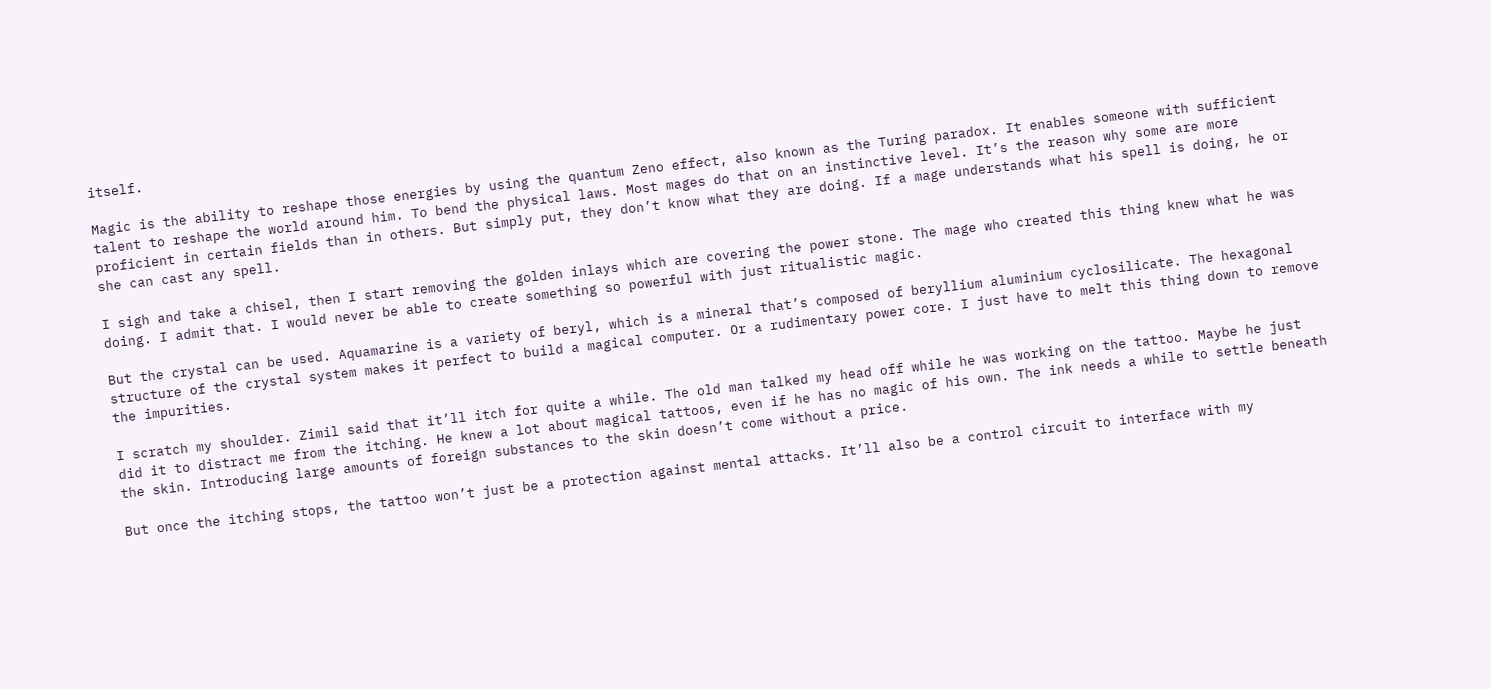itself.

Magic is the ability to reshape those energies by using the quantum Zeno effect, also known as the Turing paradox. It enables someone with sufficient talent to reshape the world around him. To bend the physical laws. Most mages do that on an instinctive level. It’s the reason why some are more proficient in certain fields than in others. But simply put, they don’t know what they are doing. If a mage understands what his spell is doing, he or she can cast any spell.

I sigh and take a chisel, then I start removing the golden inlays which are covering the power stone. The mage who created this thing knew what he was doing. I admit that. I would never be able to create something so powerful with just ritualistic magic.

But the crystal can be used. Aquamarine is a variety of beryl, which is a mineral that’s composed of beryllium aluminium cyclosilicate. The hexagonal structure of the crystal system makes it perfect to build a magical computer. Or a rudimentary power core. I just have to melt this thing down to remove the impurities.

I scratch my shoulder. Zimil said that it’ll itch for quite a while. The old man talked my head off while he was working on the tattoo. Maybe he just did it to distract me from the itching. He knew a lot about magical tattoos, even if he has no magic of his own. The ink needs a while to settle beneath the skin. Introducing large amounts of foreign substances to the skin doesn’t come without a price.

But once the itching stops, the tattoo won’t just be a protection against mental attacks. It’ll also be a control circuit to interface with my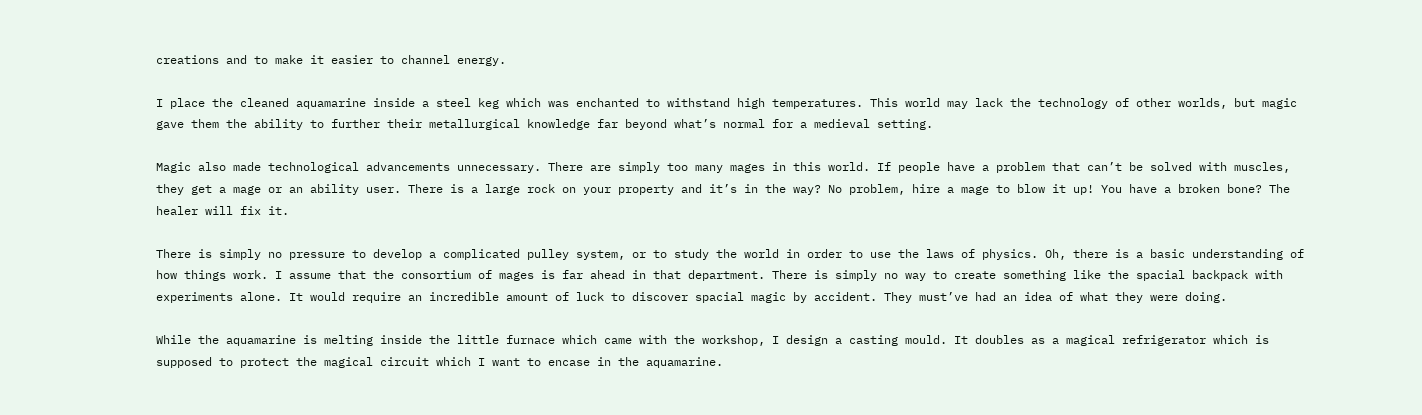creations and to make it easier to channel energy.

I place the cleaned aquamarine inside a steel keg which was enchanted to withstand high temperatures. This world may lack the technology of other worlds, but magic gave them the ability to further their metallurgical knowledge far beyond what’s normal for a medieval setting.

Magic also made technological advancements unnecessary. There are simply too many mages in this world. If people have a problem that can’t be solved with muscles, they get a mage or an ability user. There is a large rock on your property and it’s in the way? No problem, hire a mage to blow it up! You have a broken bone? The healer will fix it.

There is simply no pressure to develop a complicated pulley system, or to study the world in order to use the laws of physics. Oh, there is a basic understanding of how things work. I assume that the consortium of mages is far ahead in that department. There is simply no way to create something like the spacial backpack with experiments alone. It would require an incredible amount of luck to discover spacial magic by accident. They must’ve had an idea of what they were doing.

While the aquamarine is melting inside the little furnace which came with the workshop, I design a casting mould. It doubles as a magical refrigerator which is supposed to protect the magical circuit which I want to encase in the aquamarine.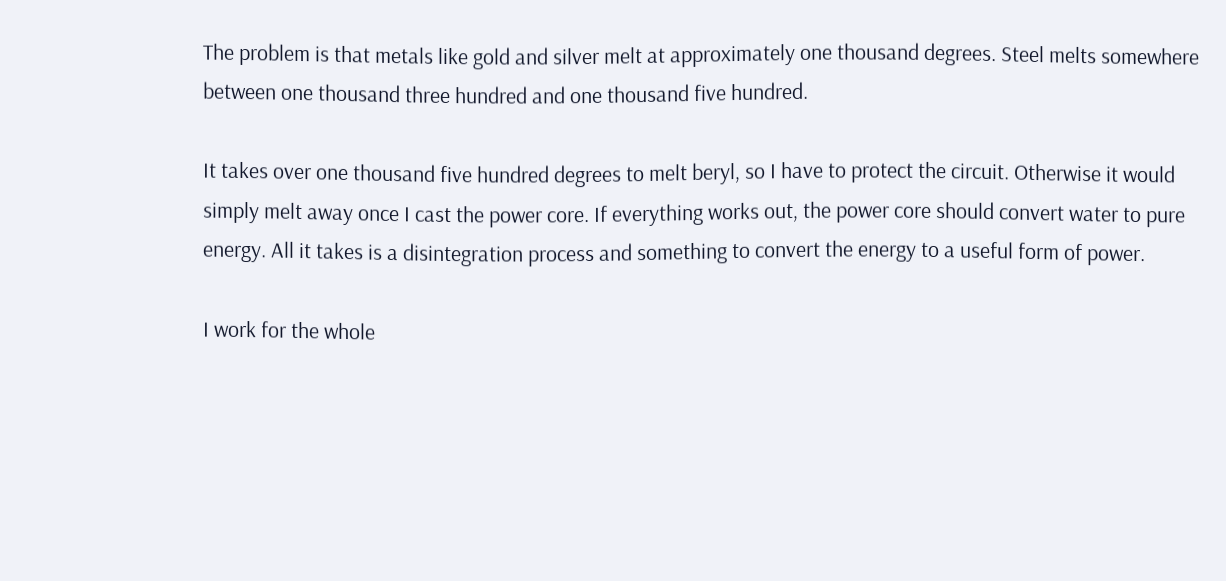The problem is that metals like gold and silver melt at approximately one thousand degrees. Steel melts somewhere between one thousand three hundred and one thousand five hundred.

It takes over one thousand five hundred degrees to melt beryl, so I have to protect the circuit. Otherwise it would simply melt away once I cast the power core. If everything works out, the power core should convert water to pure energy. All it takes is a disintegration process and something to convert the energy to a useful form of power.

I work for the whole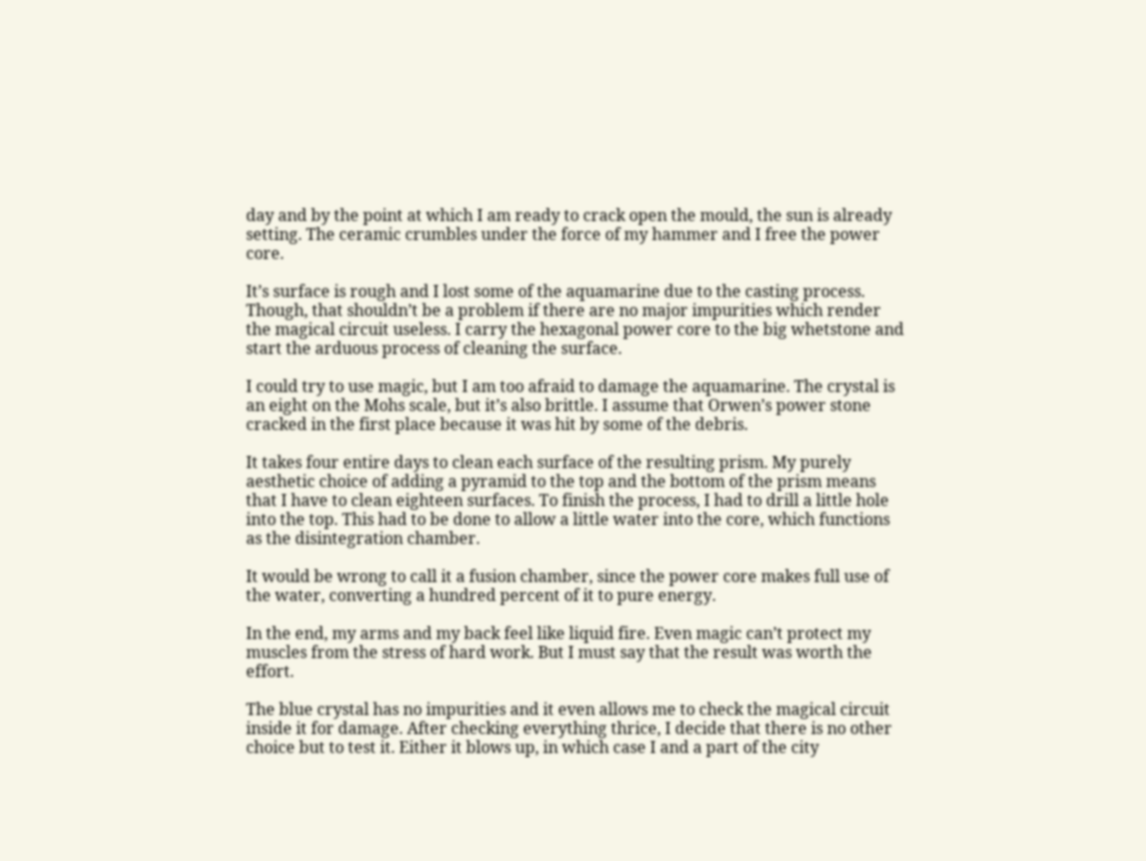day and by the point at which I am ready to crack open the mould, the sun is already setting. The ceramic crumbles under the force of my hammer and I free the power core.

It’s surface is rough and I lost some of the aquamarine due to the casting process. Though, that shouldn’t be a problem if there are no major impurities which render the magical circuit useless. I carry the hexagonal power core to the big whetstone and start the arduous process of cleaning the surface.

I could try to use magic, but I am too afraid to damage the aquamarine. The crystal is an eight on the Mohs scale, but it’s also brittle. I assume that Orwen’s power stone cracked in the first place because it was hit by some of the debris.

It takes four entire days to clean each surface of the resulting prism. My purely aesthetic choice of adding a pyramid to the top and the bottom of the prism means that I have to clean eighteen surfaces. To finish the process, I had to drill a little hole into the top. This had to be done to allow a little water into the core, which functions as the disintegration chamber.

It would be wrong to call it a fusion chamber, since the power core makes full use of the water, converting a hundred percent of it to pure energy.

In the end, my arms and my back feel like liquid fire. Even magic can’t protect my muscles from the stress of hard work. But I must say that the result was worth the effort.

The blue crystal has no impurities and it even allows me to check the magical circuit inside it for damage. After checking everything thrice, I decide that there is no other choice but to test it. Either it blows up, in which case I and a part of the city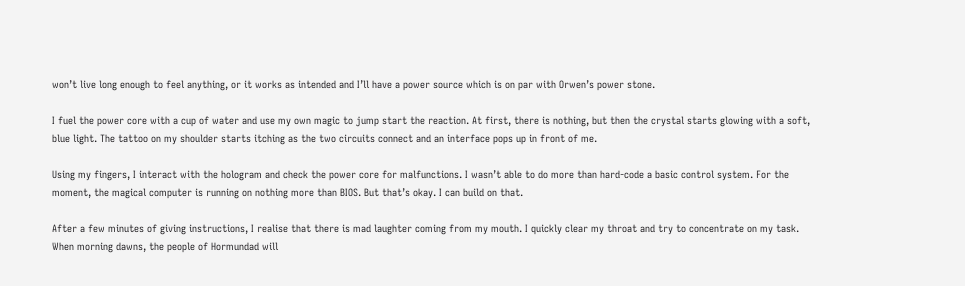won’t live long enough to feel anything, or it works as intended and I’ll have a power source which is on par with Orwen’s power stone.

I fuel the power core with a cup of water and use my own magic to jump start the reaction. At first, there is nothing, but then the crystal starts glowing with a soft, blue light. The tattoo on my shoulder starts itching as the two circuits connect and an interface pops up in front of me.

Using my fingers, I interact with the hologram and check the power core for malfunctions. I wasn’t able to do more than hard-code a basic control system. For the moment, the magical computer is running on nothing more than BIOS. But that’s okay. I can build on that.

After a few minutes of giving instructions, I realise that there is mad laughter coming from my mouth. I quickly clear my throat and try to concentrate on my task. When morning dawns, the people of Hormundad will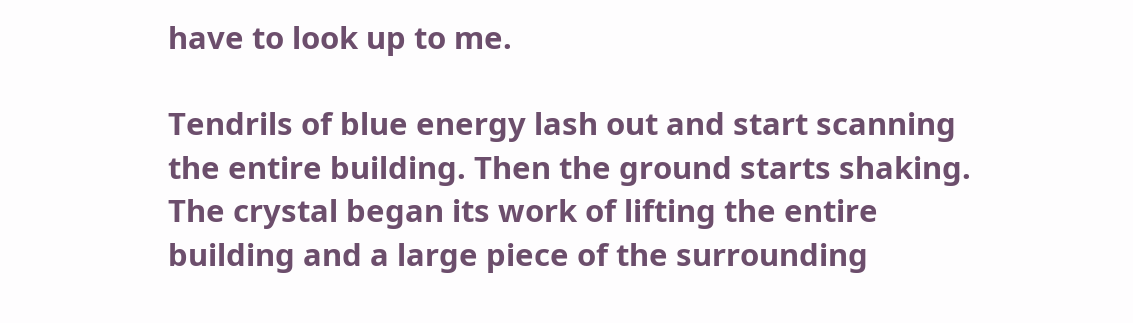have to look up to me.

Tendrils of blue energy lash out and start scanning the entire building. Then the ground starts shaking. The crystal began its work of lifting the entire building and a large piece of the surrounding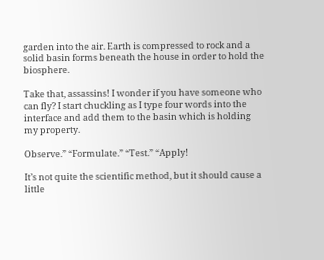garden into the air. Earth is compressed to rock and a solid basin forms beneath the house in order to hold the biosphere.

Take that, assassins! I wonder if you have someone who can fly? I start chuckling as I type four words into the interface and add them to the basin which is holding my property.

Observe.” “Formulate.” “Test.” “Apply!

It’s not quite the scientific method, but it should cause a little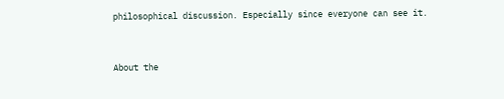philosophical discussion. Especially since everyone can see it.


About the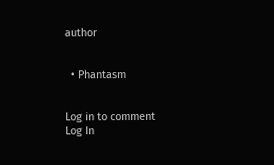author


  • Phantasm


Log in to comment
Log In